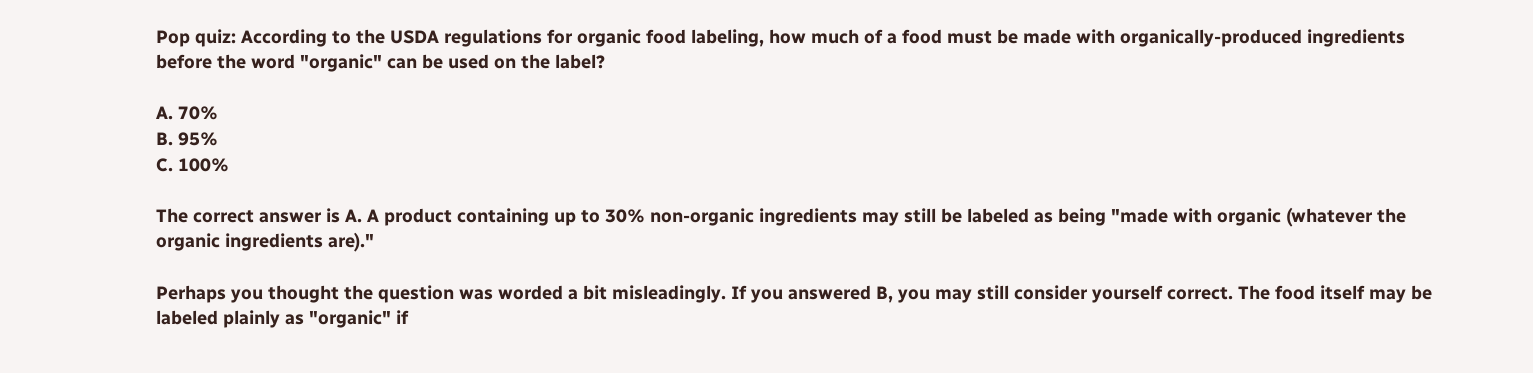Pop quiz: According to the USDA regulations for organic food labeling, how much of a food must be made with organically-produced ingredients before the word "organic" can be used on the label?

A. 70%
B. 95%
C. 100%

The correct answer is A. A product containing up to 30% non-organic ingredients may still be labeled as being "made with organic (whatever the organic ingredients are)."

Perhaps you thought the question was worded a bit misleadingly. If you answered B, you may still consider yourself correct. The food itself may be labeled plainly as "organic" if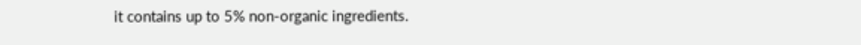it contains up to 5% non-organic ingredients.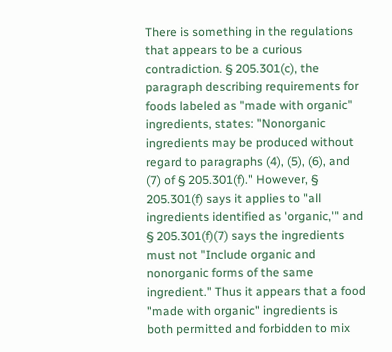There is something in the regulations that appears to be a curious contradiction. § 205.301(c), the paragraph describing requirements for foods labeled as "made with organic" ingredients, states: "Nonorganic ingredients may be produced without regard to paragraphs (4), (5), (6), and (7) of § 205.301(f)." However, § 205.301(f) says it applies to "all ingredients identified as 'organic,'" and § 205.301(f)(7) says the ingredients must not "Include organic and nonorganic forms of the same ingredient." Thus it appears that a food "made with organic" ingredients is both permitted and forbidden to mix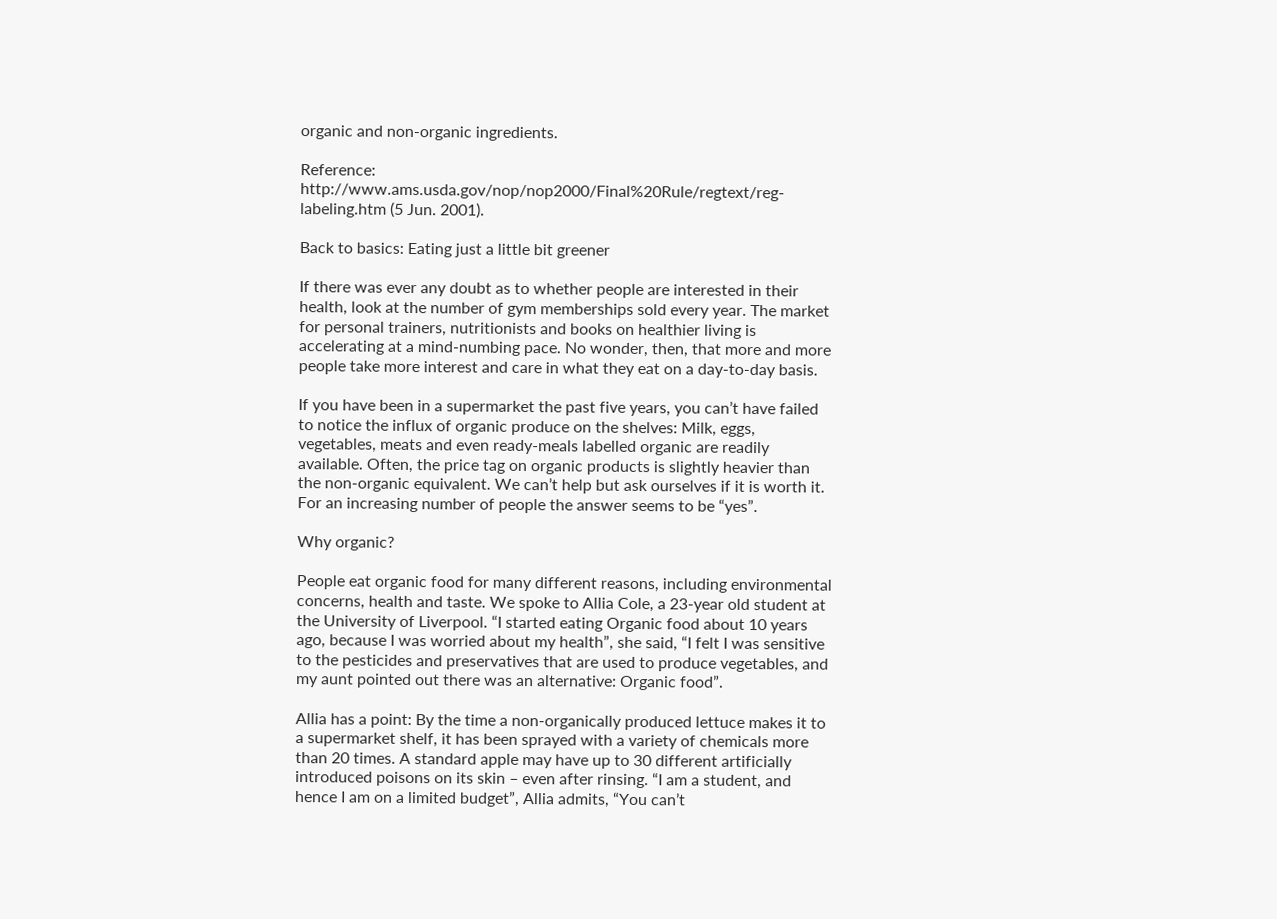organic and non-organic ingredients.

Reference: http://www.ams.usda.gov/nop/nop2000/Final%20Rule/regtext/reg-labeling.htm (5 Jun. 2001).

Back to basics: Eating just a little bit greener

If there was ever any doubt as to whether people are interested in their health, look at the number of gym memberships sold every year. The market for personal trainers, nutritionists and books on healthier living is accelerating at a mind-numbing pace. No wonder, then, that more and more people take more interest and care in what they eat on a day-to-day basis.

If you have been in a supermarket the past five years, you can’t have failed to notice the influx of organic produce on the shelves: Milk, eggs, vegetables, meats and even ready-meals labelled organic are readily available. Often, the price tag on organic products is slightly heavier than the non-organic equivalent. We can’t help but ask ourselves if it is worth it. For an increasing number of people the answer seems to be “yes”.

Why organic?

People eat organic food for many different reasons, including environmental concerns, health and taste. We spoke to Allia Cole, a 23-year old student at the University of Liverpool. “I started eating Organic food about 10 years ago, because I was worried about my health”, she said, “I felt I was sensitive to the pesticides and preservatives that are used to produce vegetables, and my aunt pointed out there was an alternative: Organic food”.

Allia has a point: By the time a non-organically produced lettuce makes it to a supermarket shelf, it has been sprayed with a variety of chemicals more than 20 times. A standard apple may have up to 30 different artificially introduced poisons on its skin – even after rinsing. “I am a student, and hence I am on a limited budget”, Allia admits, “You can’t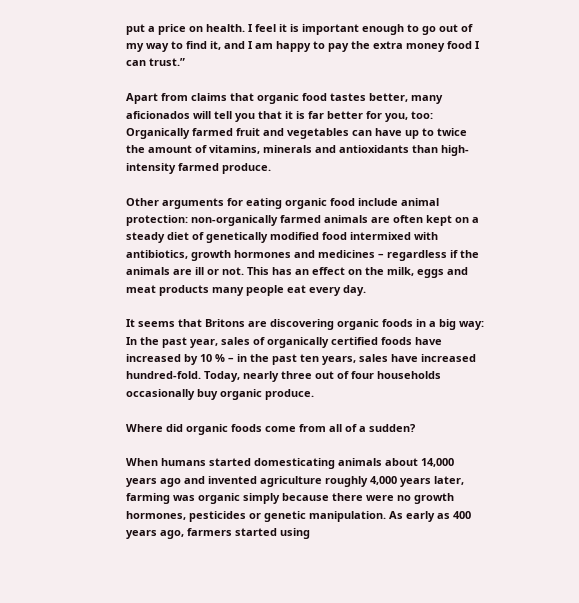put a price on health. I feel it is important enough to go out of my way to find it, and I am happy to pay the extra money food I can trust.”

Apart from claims that organic food tastes better, many aficionados will tell you that it is far better for you, too: Organically farmed fruit and vegetables can have up to twice the amount of vitamins, minerals and antioxidants than high-intensity farmed produce.

Other arguments for eating organic food include animal protection: non-organically farmed animals are often kept on a steady diet of genetically modified food intermixed with antibiotics, growth hormones and medicines – regardless if the animals are ill or not. This has an effect on the milk, eggs and meat products many people eat every day.

It seems that Britons are discovering organic foods in a big way: In the past year, sales of organically certified foods have increased by 10 % – in the past ten years, sales have increased hundred-fold. Today, nearly three out of four households occasionally buy organic produce.

Where did organic foods come from all of a sudden?

When humans started domesticating animals about 14,000 years ago and invented agriculture roughly 4,000 years later, farming was organic simply because there were no growth hormones, pesticides or genetic manipulation. As early as 400 years ago, farmers started using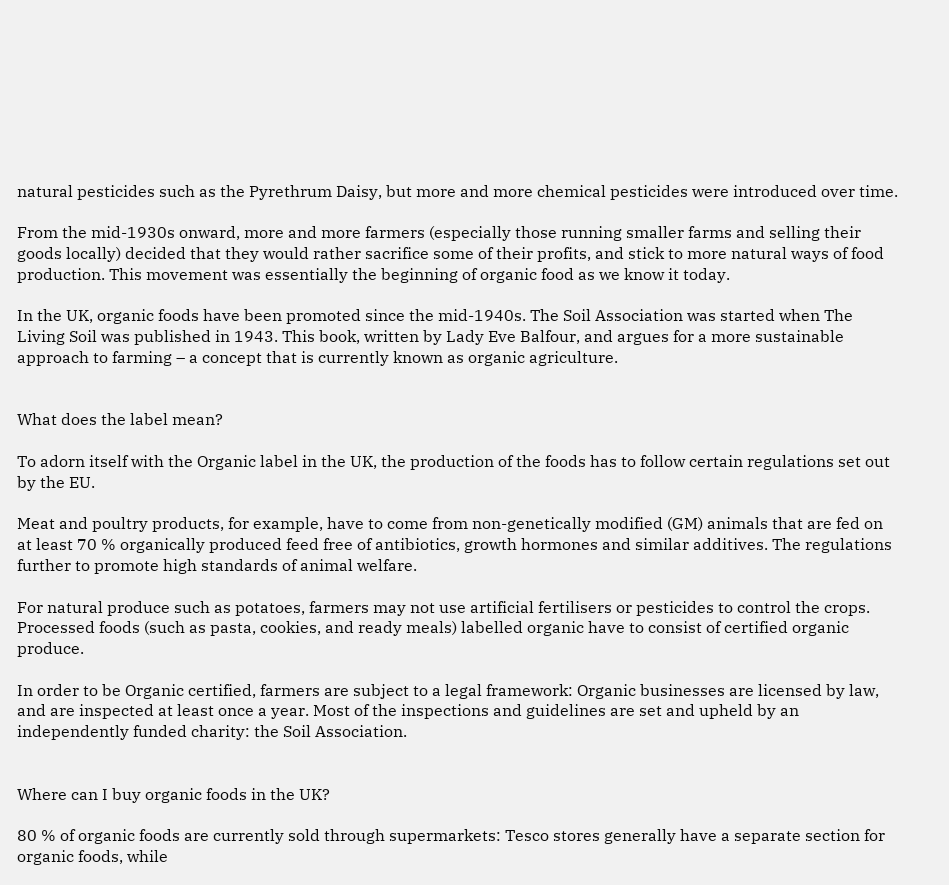natural pesticides such as the Pyrethrum Daisy, but more and more chemical pesticides were introduced over time.

From the mid-1930s onward, more and more farmers (especially those running smaller farms and selling their goods locally) decided that they would rather sacrifice some of their profits, and stick to more natural ways of food production. This movement was essentially the beginning of organic food as we know it today.

In the UK, organic foods have been promoted since the mid-1940s. The Soil Association was started when The Living Soil was published in 1943. This book, written by Lady Eve Balfour, and argues for a more sustainable approach to farming – a concept that is currently known as organic agriculture.


What does the label mean?

To adorn itself with the Organic label in the UK, the production of the foods has to follow certain regulations set out by the EU.

Meat and poultry products, for example, have to come from non-genetically modified (GM) animals that are fed on at least 70 % organically produced feed free of antibiotics, growth hormones and similar additives. The regulations further to promote high standards of animal welfare.

For natural produce such as potatoes, farmers may not use artificial fertilisers or pesticides to control the crops. Processed foods (such as pasta, cookies, and ready meals) labelled organic have to consist of certified organic produce.

In order to be Organic certified, farmers are subject to a legal framework: Organic businesses are licensed by law, and are inspected at least once a year. Most of the inspections and guidelines are set and upheld by an independently funded charity: the Soil Association.


Where can I buy organic foods in the UK?

80 % of organic foods are currently sold through supermarkets: Tesco stores generally have a separate section for organic foods, while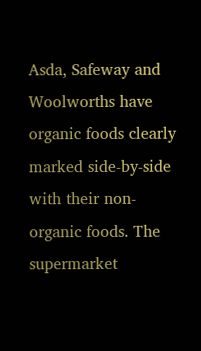Asda, Safeway and Woolworths have organic foods clearly marked side-by-side with their non-organic foods. The supermarket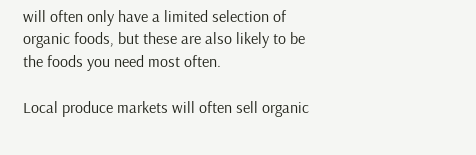will often only have a limited selection of organic foods, but these are also likely to be the foods you need most often.

Local produce markets will often sell organic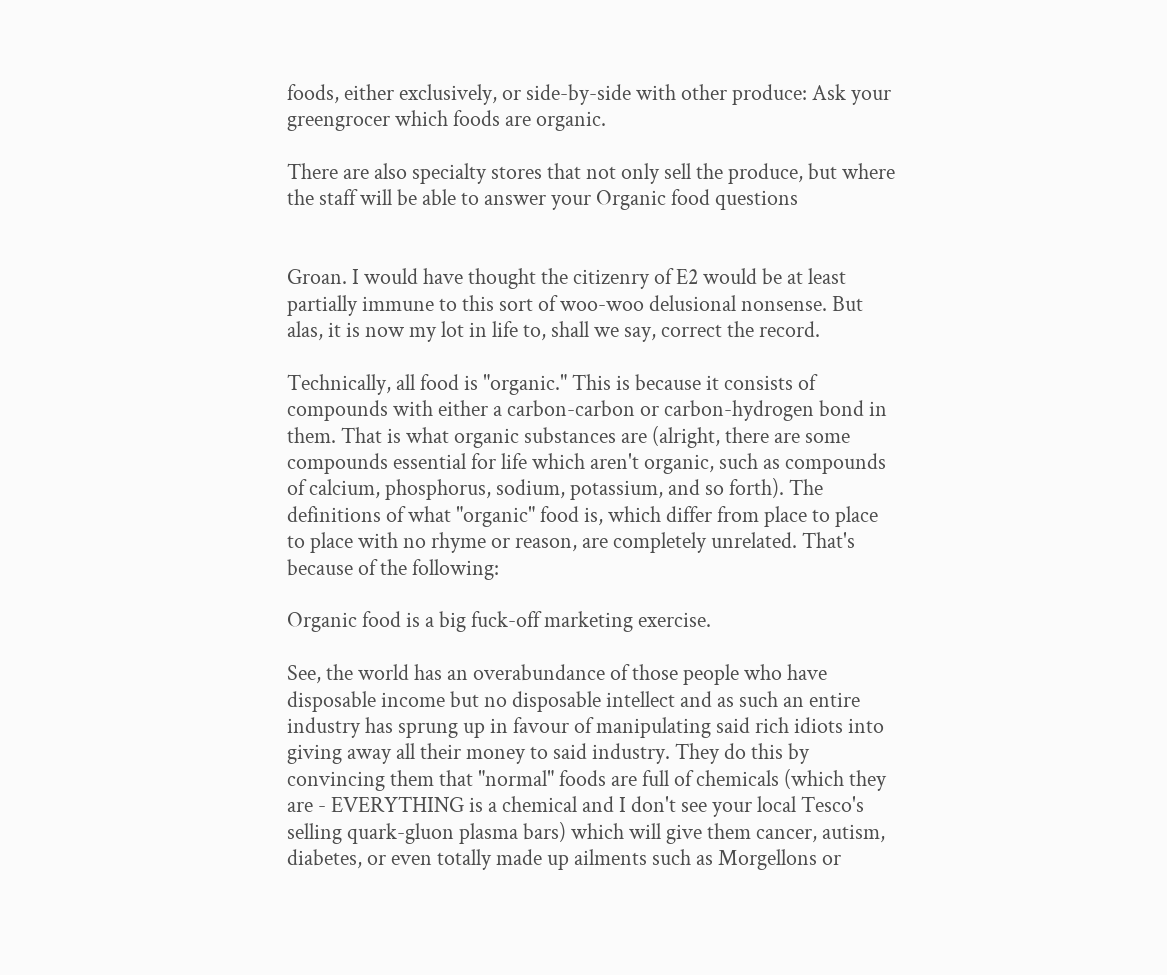foods, either exclusively, or side-by-side with other produce: Ask your greengrocer which foods are organic.

There are also specialty stores that not only sell the produce, but where the staff will be able to answer your Organic food questions


Groan. I would have thought the citizenry of E2 would be at least partially immune to this sort of woo-woo delusional nonsense. But alas, it is now my lot in life to, shall we say, correct the record.

Technically, all food is "organic." This is because it consists of compounds with either a carbon-carbon or carbon-hydrogen bond in them. That is what organic substances are (alright, there are some compounds essential for life which aren't organic, such as compounds of calcium, phosphorus, sodium, potassium, and so forth). The definitions of what "organic" food is, which differ from place to place to place with no rhyme or reason, are completely unrelated. That's because of the following:

Organic food is a big fuck-off marketing exercise.

See, the world has an overabundance of those people who have disposable income but no disposable intellect and as such an entire industry has sprung up in favour of manipulating said rich idiots into giving away all their money to said industry. They do this by convincing them that "normal" foods are full of chemicals (which they are - EVERYTHING is a chemical and I don't see your local Tesco's selling quark-gluon plasma bars) which will give them cancer, autism, diabetes, or even totally made up ailments such as Morgellons or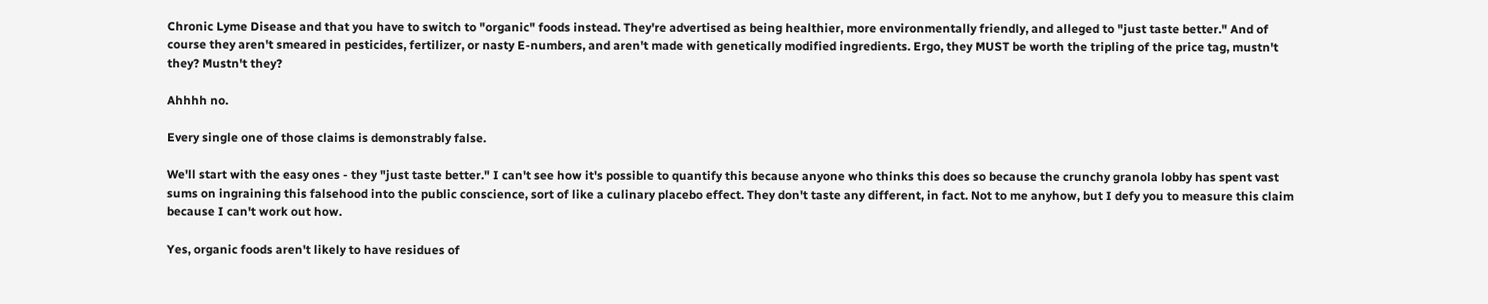Chronic Lyme Disease and that you have to switch to "organic" foods instead. They're advertised as being healthier, more environmentally friendly, and alleged to "just taste better." And of course they aren't smeared in pesticides, fertilizer, or nasty E-numbers, and aren't made with genetically modified ingredients. Ergo, they MUST be worth the tripling of the price tag, mustn't they? Mustn't they?

Ahhhh no.

Every single one of those claims is demonstrably false.

We'll start with the easy ones - they "just taste better." I can't see how it's possible to quantify this because anyone who thinks this does so because the crunchy granola lobby has spent vast sums on ingraining this falsehood into the public conscience, sort of like a culinary placebo effect. They don't taste any different, in fact. Not to me anyhow, but I defy you to measure this claim because I can't work out how.

Yes, organic foods aren't likely to have residues of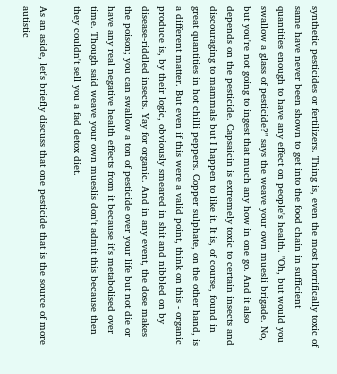synthetic pesticides or fertilizers. Thing is, even the most horrifically toxic of same have never been shown to get into the food chain in sufficient quantities enough to have any effect on people's health. "Oh, but would you swallow a glass of pesticide?" says the weave your own muesli brigade. No, but you're not going to ingest that much any how in one go. And it also depends on the pesticide. Capsaicin is extremely toxic to certain insects and discouraging to mammals but I happen to like it. It is, of course, found in great quantities in hot chilli peppers. Copper sulphate, on the other hand, is a different matter. But even if this were a valid point, think on this - organic produce is, by their logic, obviously smeared in shit and nibbled on by disease-riddled insects. Yay for organic. And in any event, the dose makes the poison; you can swallow a ton of pesticide over your life but not die or have any real negative health effects from it because it's metabolised over time. Though said weave your own mueslis don't admit this because then they couldn't sell you a fad detox diet.

As an aside, let's briefly discuss that one pesticide that is the source of more autistic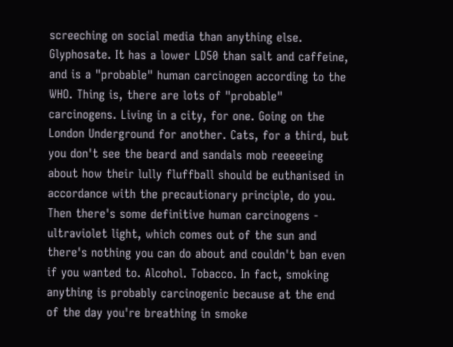screeching on social media than anything else. Glyphosate. It has a lower LD50 than salt and caffeine, and is a "probable" human carcinogen according to the WHO. Thing is, there are lots of "probable" carcinogens. Living in a city, for one. Going on the London Underground for another. Cats, for a third, but you don't see the beard and sandals mob reeeeeing about how their lully fluffball should be euthanised in accordance with the precautionary principle, do you. Then there's some definitive human carcinogens - ultraviolet light, which comes out of the sun and there's nothing you can do about and couldn't ban even if you wanted to. Alcohol. Tobacco. In fact, smoking anything is probably carcinogenic because at the end of the day you're breathing in smoke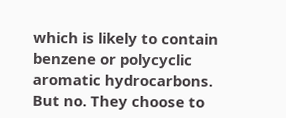which is likely to contain benzene or polycyclic aromatic hydrocarbons. But no. They choose to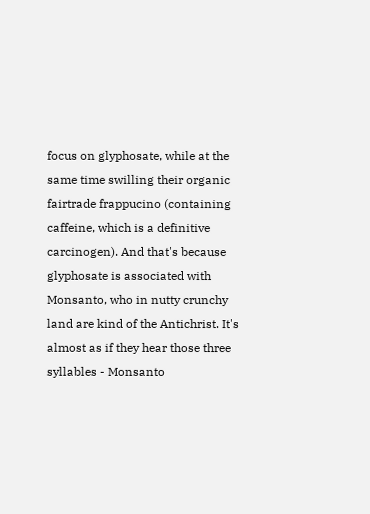focus on glyphosate, while at the same time swilling their organic fairtrade frappucino (containing caffeine, which is a definitive carcinogen). And that's because glyphosate is associated with Monsanto, who in nutty crunchy land are kind of the Antichrist. It's almost as if they hear those three syllables - Monsanto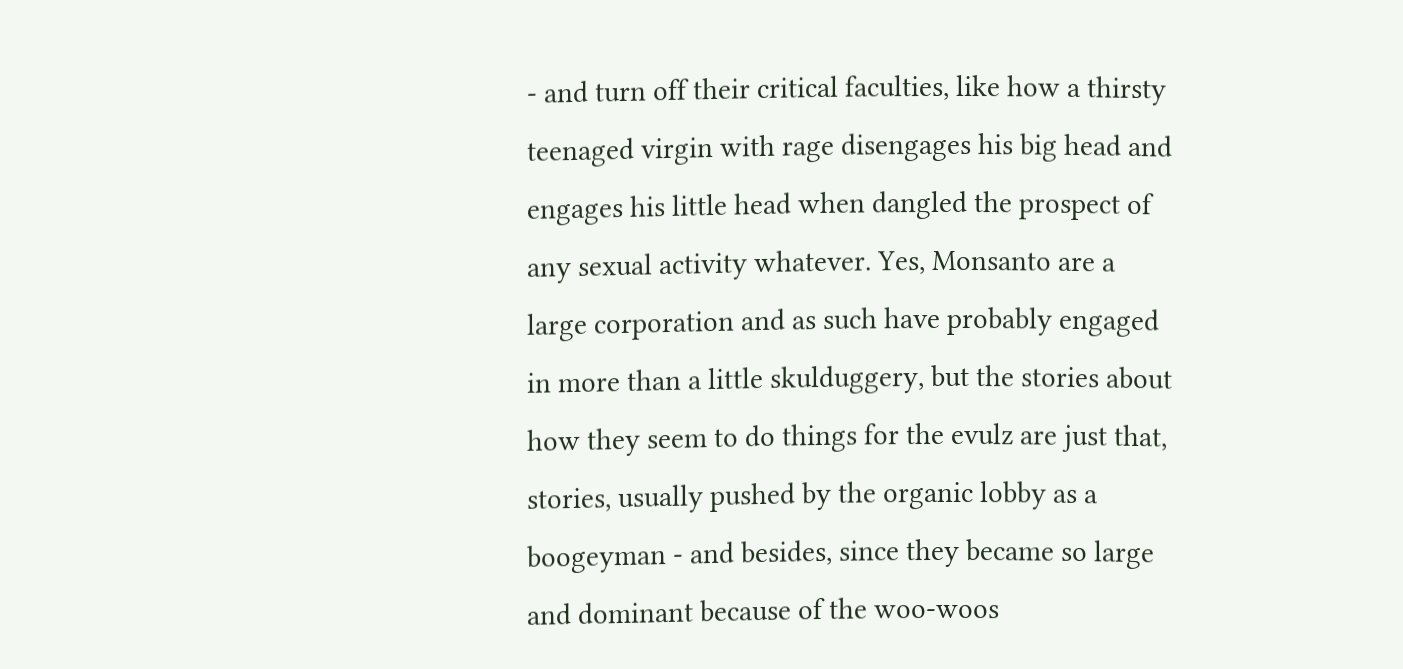- and turn off their critical faculties, like how a thirsty teenaged virgin with rage disengages his big head and engages his little head when dangled the prospect of any sexual activity whatever. Yes, Monsanto are a large corporation and as such have probably engaged in more than a little skulduggery, but the stories about how they seem to do things for the evulz are just that, stories, usually pushed by the organic lobby as a boogeyman - and besides, since they became so large and dominant because of the woo-woos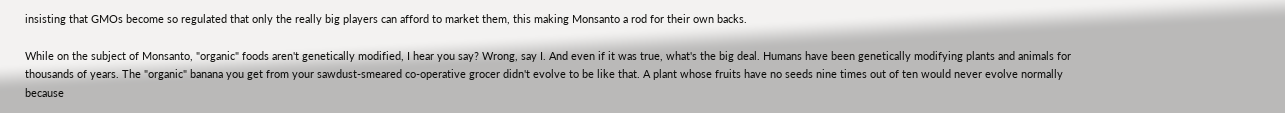insisting that GMOs become so regulated that only the really big players can afford to market them, this making Monsanto a rod for their own backs.

While on the subject of Monsanto, "organic" foods aren't genetically modified, I hear you say? Wrong, say I. And even if it was true, what's the big deal. Humans have been genetically modifying plants and animals for thousands of years. The "organic" banana you get from your sawdust-smeared co-operative grocer didn't evolve to be like that. A plant whose fruits have no seeds nine times out of ten would never evolve normally because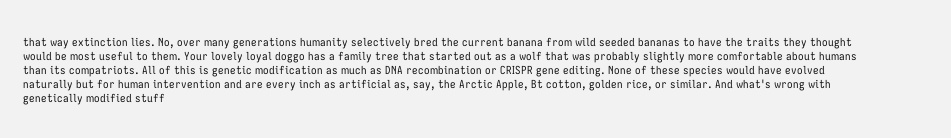that way extinction lies. No, over many generations humanity selectively bred the current banana from wild seeded bananas to have the traits they thought would be most useful to them. Your lovely loyal doggo has a family tree that started out as a wolf that was probably slightly more comfortable about humans than its compatriots. All of this is genetic modification as much as DNA recombination or CRISPR gene editing. None of these species would have evolved naturally but for human intervention and are every inch as artificial as, say, the Arctic Apple, Bt cotton, golden rice, or similar. And what's wrong with genetically modified stuff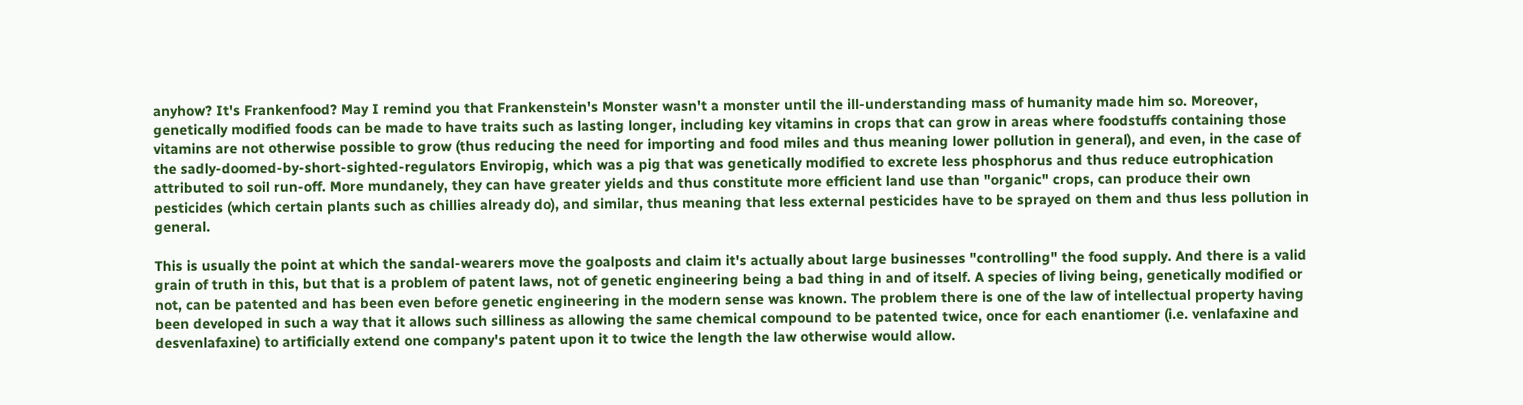anyhow? It's Frankenfood? May I remind you that Frankenstein's Monster wasn't a monster until the ill-understanding mass of humanity made him so. Moreover, genetically modified foods can be made to have traits such as lasting longer, including key vitamins in crops that can grow in areas where foodstuffs containing those vitamins are not otherwise possible to grow (thus reducing the need for importing and food miles and thus meaning lower pollution in general), and even, in the case of the sadly-doomed-by-short-sighted-regulators Enviropig, which was a pig that was genetically modified to excrete less phosphorus and thus reduce eutrophication attributed to soil run-off. More mundanely, they can have greater yields and thus constitute more efficient land use than "organic" crops, can produce their own pesticides (which certain plants such as chillies already do), and similar, thus meaning that less external pesticides have to be sprayed on them and thus less pollution in general.

This is usually the point at which the sandal-wearers move the goalposts and claim it's actually about large businesses "controlling" the food supply. And there is a valid grain of truth in this, but that is a problem of patent laws, not of genetic engineering being a bad thing in and of itself. A species of living being, genetically modified or not, can be patented and has been even before genetic engineering in the modern sense was known. The problem there is one of the law of intellectual property having been developed in such a way that it allows such silliness as allowing the same chemical compound to be patented twice, once for each enantiomer (i.e. venlafaxine and desvenlafaxine) to artificially extend one company's patent upon it to twice the length the law otherwise would allow.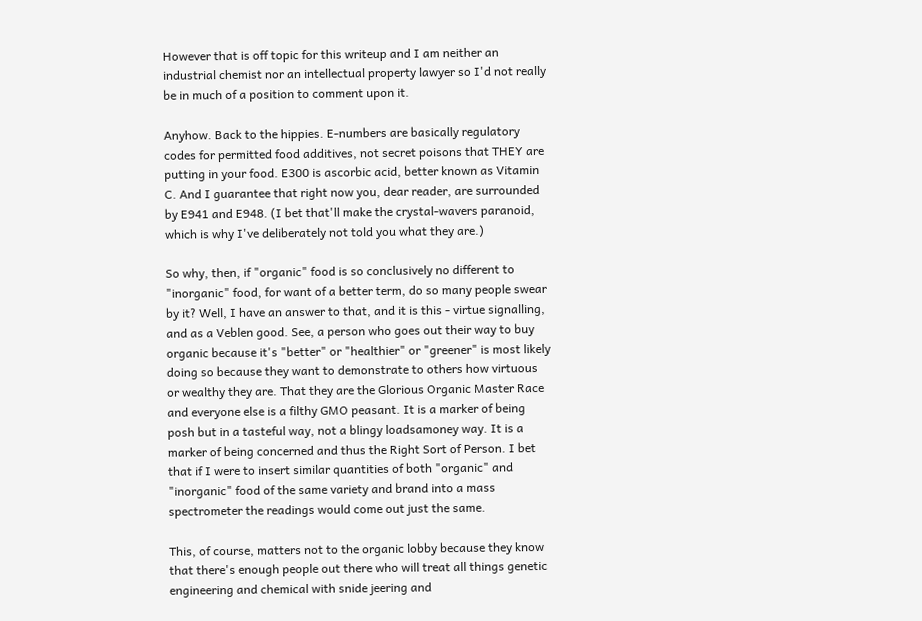However that is off topic for this writeup and I am neither an industrial chemist nor an intellectual property lawyer so I'd not really be in much of a position to comment upon it.

Anyhow. Back to the hippies. E-numbers are basically regulatory codes for permitted food additives, not secret poisons that THEY are putting in your food. E300 is ascorbic acid, better known as Vitamin C. And I guarantee that right now you, dear reader, are surrounded by E941 and E948. (I bet that'll make the crystal-wavers paranoid, which is why I've deliberately not told you what they are.)

So why, then, if "organic" food is so conclusively no different to "inorganic" food, for want of a better term, do so many people swear by it? Well, I have an answer to that, and it is this - virtue signalling, and as a Veblen good. See, a person who goes out their way to buy organic because it's "better" or "healthier" or "greener" is most likely doing so because they want to demonstrate to others how virtuous or wealthy they are. That they are the Glorious Organic Master Race and everyone else is a filthy GMO peasant. It is a marker of being posh but in a tasteful way, not a blingy loadsamoney way. It is a marker of being concerned and thus the Right Sort of Person. I bet that if I were to insert similar quantities of both "organic" and "inorganic" food of the same variety and brand into a mass spectrometer the readings would come out just the same.

This, of course, matters not to the organic lobby because they know that there's enough people out there who will treat all things genetic engineering and chemical with snide jeering and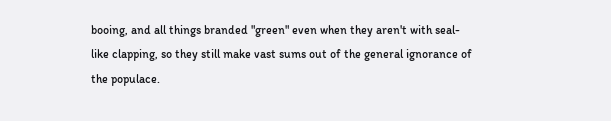booing, and all things branded "green" even when they aren't with seal-like clapping, so they still make vast sums out of the general ignorance of the populace.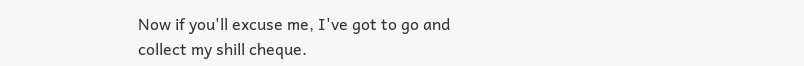Now if you'll excuse me, I've got to go and collect my shill cheque.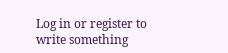Log in or register to write something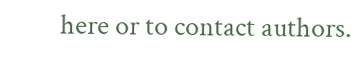here or to contact authors.